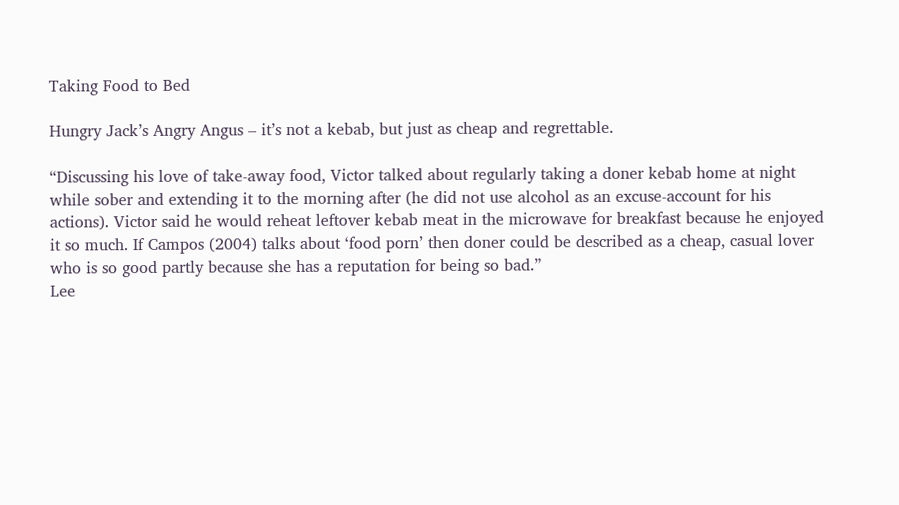Taking Food to Bed

Hungry Jack’s Angry Angus – it’s not a kebab, but just as cheap and regrettable.

“Discussing his love of take-away food, Victor talked about regularly taking a doner kebab home at night while sober and extending it to the morning after (he did not use alcohol as an excuse-account for his actions). Victor said he would reheat leftover kebab meat in the microwave for breakfast because he enjoyed it so much. If Campos (2004) talks about ‘food porn’ then doner could be described as a cheap, casual lover who is so good partly because she has a reputation for being so bad.”
Lee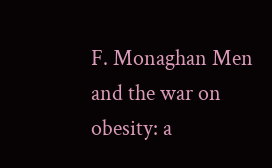F. Monaghan Men and the war on obesity: a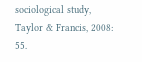sociological study, Taylor & Francis, 2008: 55.